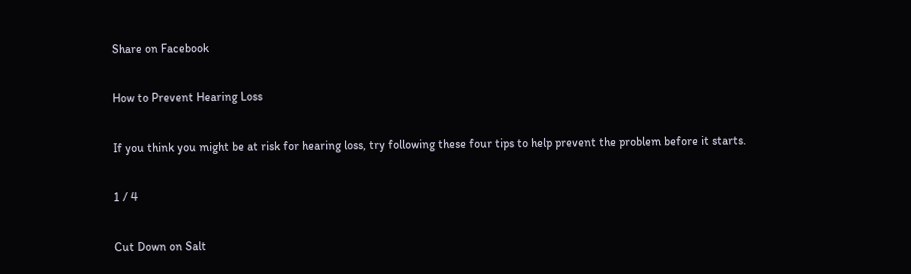Share on Facebook

How to Prevent Hearing Loss

If you think you might be at risk for hearing loss, try following these four tips to help prevent the problem before it starts.

1 / 4

Cut Down on Salt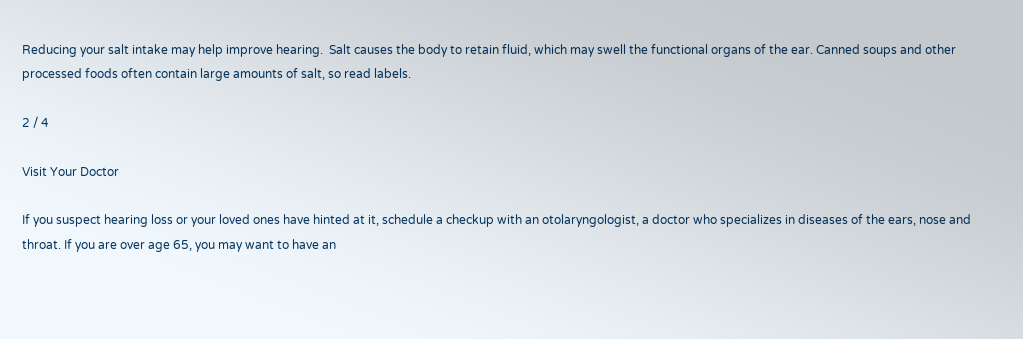Reducing your salt intake may help improve hearing.  Salt causes the body to retain fluid, which may swell the functional organs of the ear. Canned soups and other processed foods often contain large amounts of salt, so read labels.

2 / 4

Visit Your Doctor

If you suspect hearing loss or your loved ones have hinted at it, schedule a checkup with an otolaryngologist, a doctor who specializes in diseases of the ears, nose and throat. If you are over age 65, you may want to have an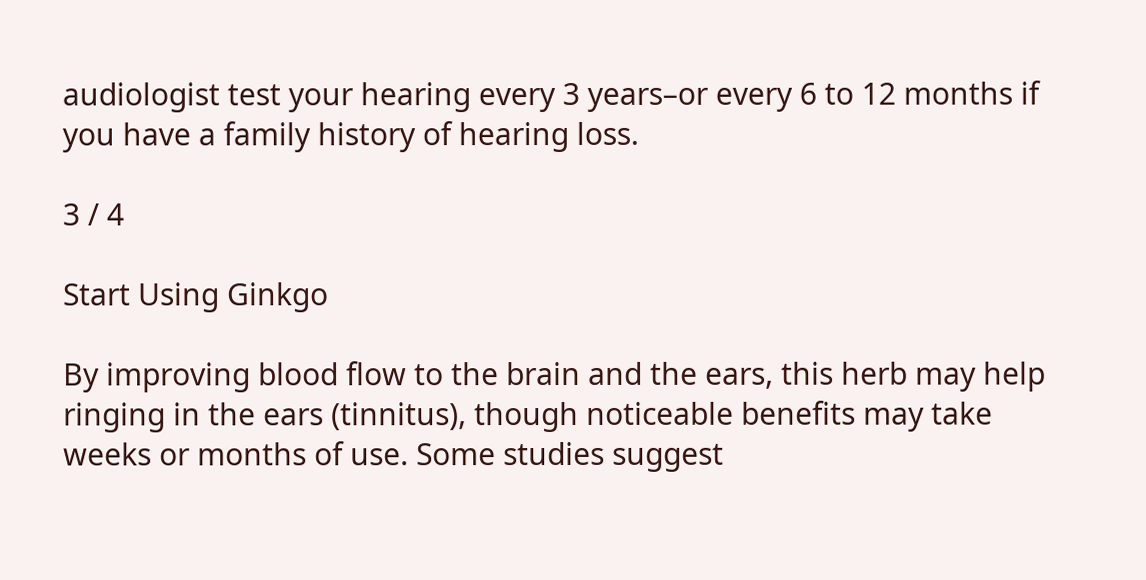audiologist test your hearing every 3 years–or every 6 to 12 months if you have a family history of hearing loss.

3 / 4

Start Using Ginkgo

By improving blood flow to the brain and the ears, this herb may help ringing in the ears (tinnitus), though noticeable benefits may take weeks or months of use. Some studies suggest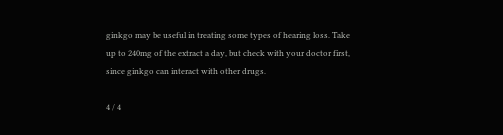ginkgo may be useful in treating some types of hearing loss. Take up to 240mg of the extract a day, but check with your doctor first, since ginkgo can interact with other drugs.

4 / 4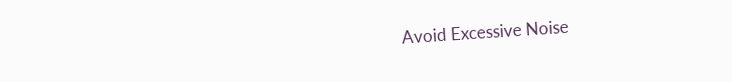Avoid Excessive Noise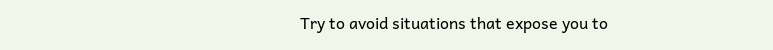Try to avoid situations that expose you to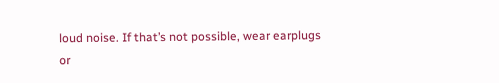loud noise. If that’s not possible, wear earplugs or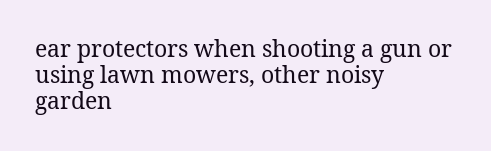ear protectors when shooting a gun or using lawn mowers, other noisy garden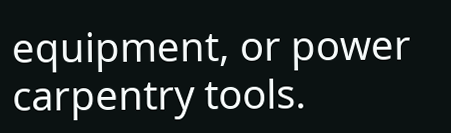equipment, or power carpentry tools.